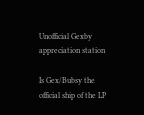Unofficial Gexby appreciation station

Is Gex/Bubsy the official ship of the LP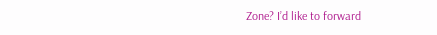Zone? I’d like to forward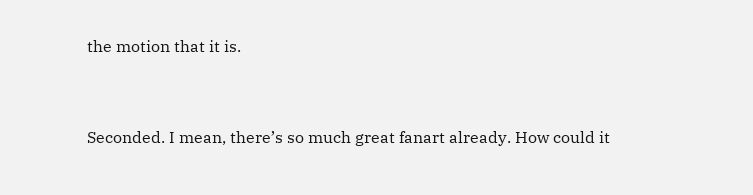the motion that it is.


Seconded. I mean, there’s so much great fanart already. How could it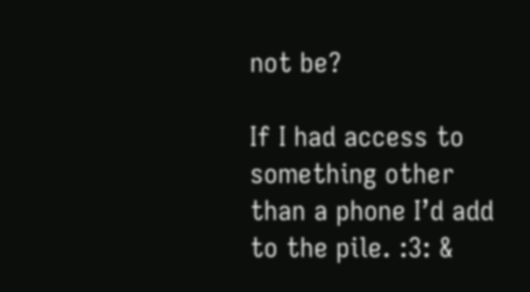not be?

If I had access to something other than a phone I’d add to the pile. :3: &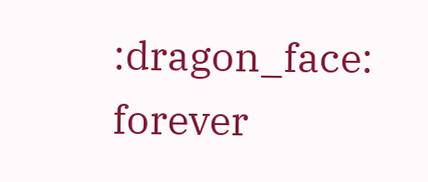:dragon_face: forever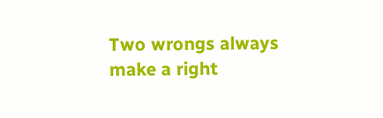Two wrongs always make a right